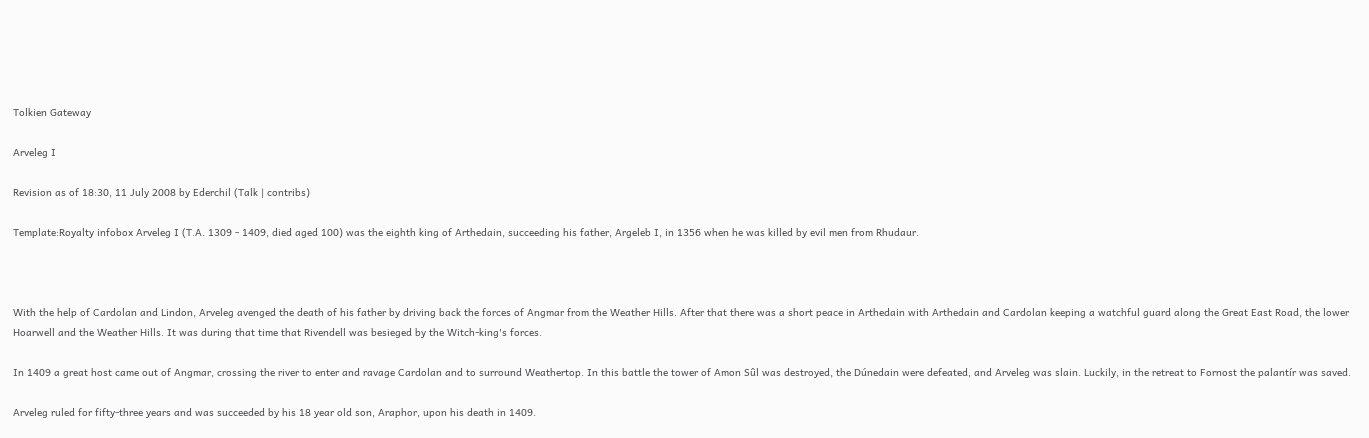Tolkien Gateway

Arveleg I

Revision as of 18:30, 11 July 2008 by Ederchil (Talk | contribs)

Template:Royalty infobox Arveleg I (T.A. 1309 - 1409, died aged 100) was the eighth king of Arthedain, succeeding his father, Argeleb I, in 1356 when he was killed by evil men from Rhudaur.



With the help of Cardolan and Lindon, Arveleg avenged the death of his father by driving back the forces of Angmar from the Weather Hills. After that there was a short peace in Arthedain with Arthedain and Cardolan keeping a watchful guard along the Great East Road, the lower Hoarwell and the Weather Hills. It was during that time that Rivendell was besieged by the Witch-king's forces.

In 1409 a great host came out of Angmar, crossing the river to enter and ravage Cardolan and to surround Weathertop. In this battle the tower of Amon Sûl was destroyed, the Dúnedain were defeated, and Arveleg was slain. Luckily, in the retreat to Fornost the palantír was saved.

Arveleg ruled for fifty-three years and was succeeded by his 18 year old son, Araphor, upon his death in 1409.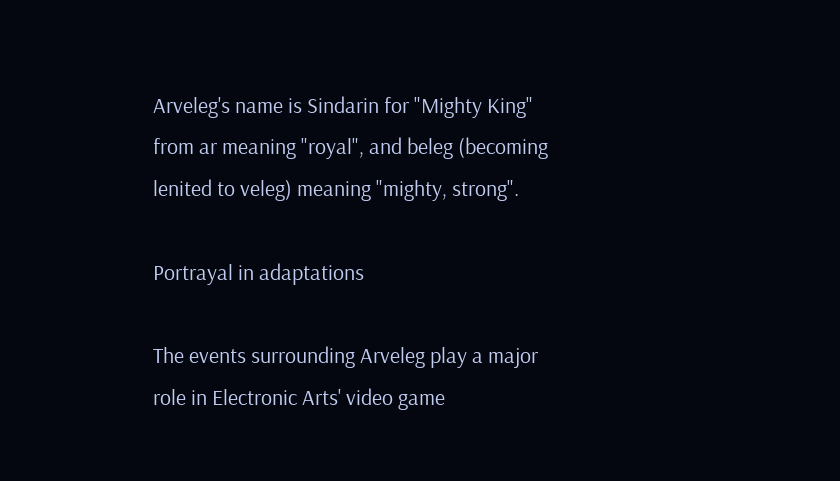Arveleg's name is Sindarin for "Mighty King" from ar meaning "royal", and beleg (becoming lenited to veleg) meaning "mighty, strong".

Portrayal in adaptations

The events surrounding Arveleg play a major role in Electronic Arts' video game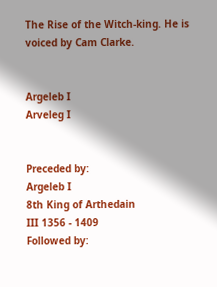The Rise of the Witch-king. He is voiced by Cam Clarke.


Argeleb I
Arveleg I


Preceded by:
Argeleb I
8th King of Arthedain
III 1356 - 1409
Followed by: